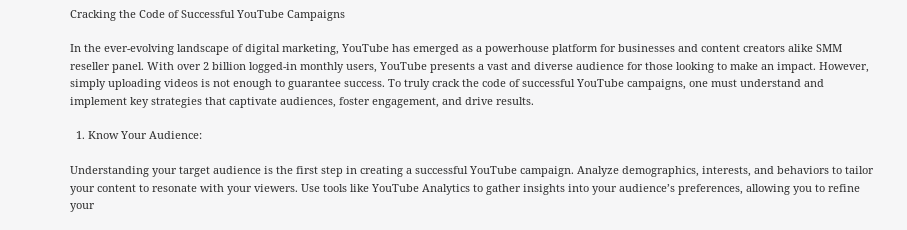Cracking the Code of Successful YouTube Campaigns

In the ever-evolving landscape of digital marketing, YouTube has emerged as a powerhouse platform for businesses and content creators alike SMM reseller panel. With over 2 billion logged-in monthly users, YouTube presents a vast and diverse audience for those looking to make an impact. However, simply uploading videos is not enough to guarantee success. To truly crack the code of successful YouTube campaigns, one must understand and implement key strategies that captivate audiences, foster engagement, and drive results.

  1. Know Your Audience:

Understanding your target audience is the first step in creating a successful YouTube campaign. Analyze demographics, interests, and behaviors to tailor your content to resonate with your viewers. Use tools like YouTube Analytics to gather insights into your audience’s preferences, allowing you to refine your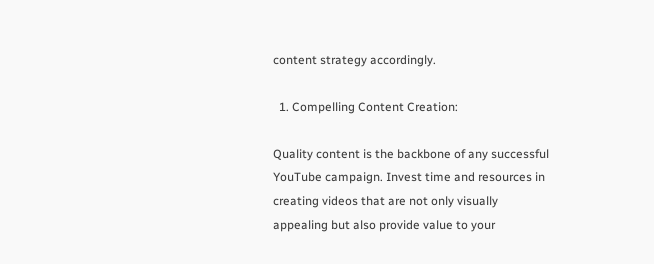content strategy accordingly.

  1. Compelling Content Creation:

Quality content is the backbone of any successful YouTube campaign. Invest time and resources in creating videos that are not only visually appealing but also provide value to your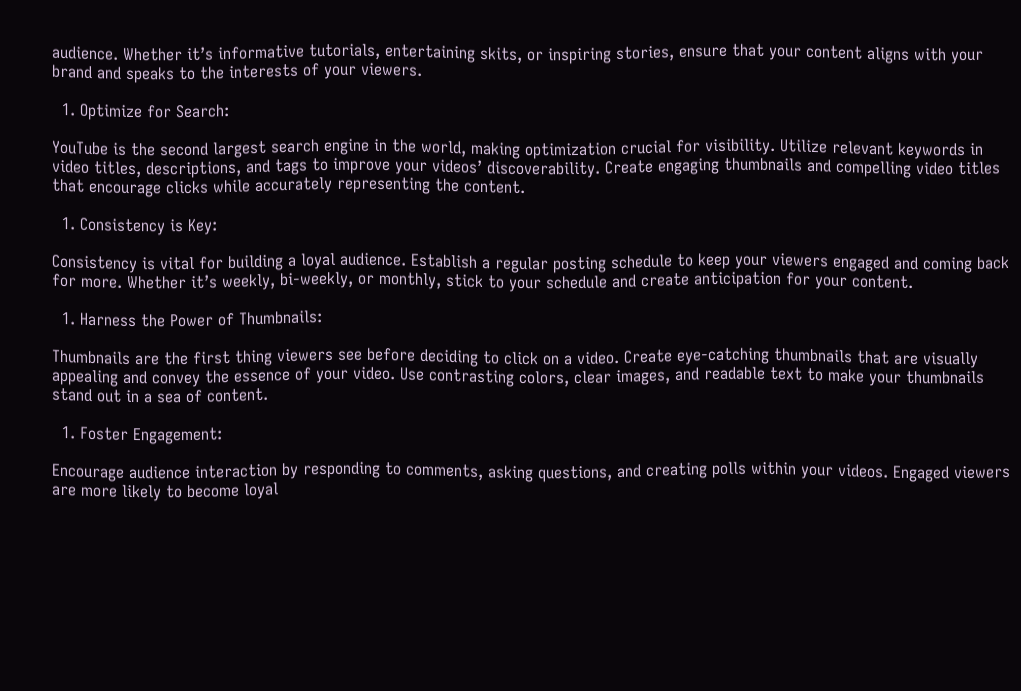audience. Whether it’s informative tutorials, entertaining skits, or inspiring stories, ensure that your content aligns with your brand and speaks to the interests of your viewers.

  1. Optimize for Search:

YouTube is the second largest search engine in the world, making optimization crucial for visibility. Utilize relevant keywords in video titles, descriptions, and tags to improve your videos’ discoverability. Create engaging thumbnails and compelling video titles that encourage clicks while accurately representing the content.

  1. Consistency is Key:

Consistency is vital for building a loyal audience. Establish a regular posting schedule to keep your viewers engaged and coming back for more. Whether it’s weekly, bi-weekly, or monthly, stick to your schedule and create anticipation for your content.

  1. Harness the Power of Thumbnails:

Thumbnails are the first thing viewers see before deciding to click on a video. Create eye-catching thumbnails that are visually appealing and convey the essence of your video. Use contrasting colors, clear images, and readable text to make your thumbnails stand out in a sea of content.

  1. Foster Engagement:

Encourage audience interaction by responding to comments, asking questions, and creating polls within your videos. Engaged viewers are more likely to become loyal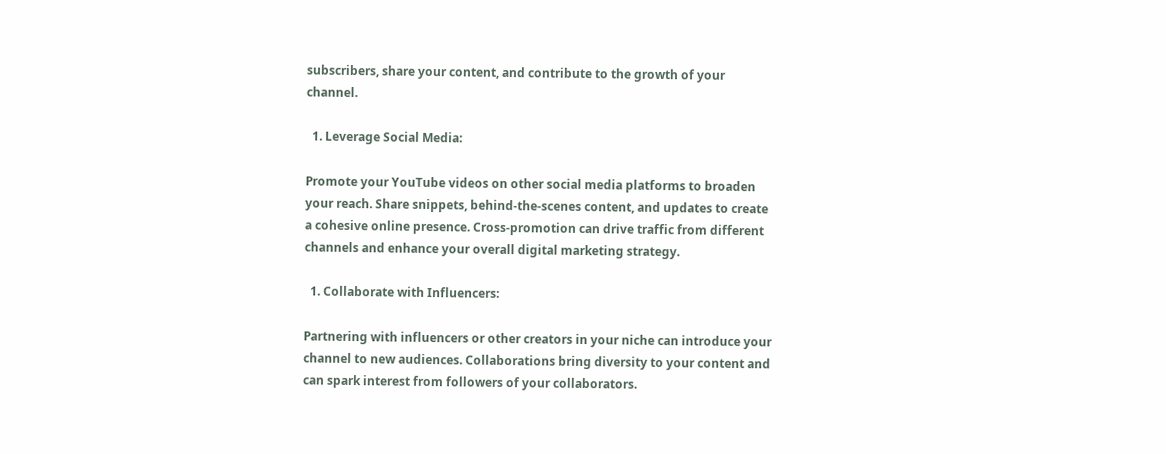subscribers, share your content, and contribute to the growth of your channel.

  1. Leverage Social Media:

Promote your YouTube videos on other social media platforms to broaden your reach. Share snippets, behind-the-scenes content, and updates to create a cohesive online presence. Cross-promotion can drive traffic from different channels and enhance your overall digital marketing strategy.

  1. Collaborate with Influencers:

Partnering with influencers or other creators in your niche can introduce your channel to new audiences. Collaborations bring diversity to your content and can spark interest from followers of your collaborators.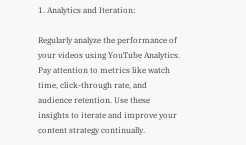1. Analytics and Iteration:

Regularly analyze the performance of your videos using YouTube Analytics. Pay attention to metrics like watch time, click-through rate, and audience retention. Use these insights to iterate and improve your content strategy continually.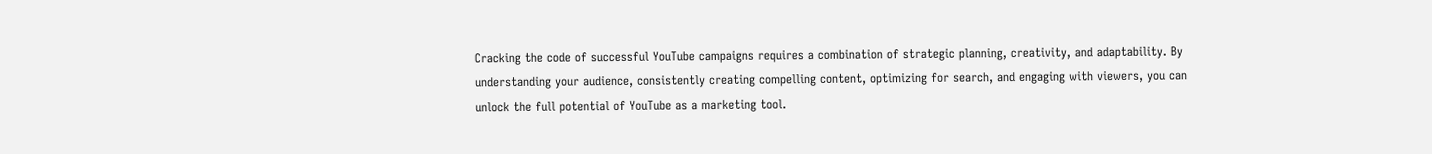Cracking the code of successful YouTube campaigns requires a combination of strategic planning, creativity, and adaptability. By understanding your audience, consistently creating compelling content, optimizing for search, and engaging with viewers, you can unlock the full potential of YouTube as a marketing tool.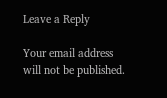Leave a Reply

Your email address will not be published.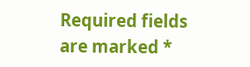Required fields are marked *